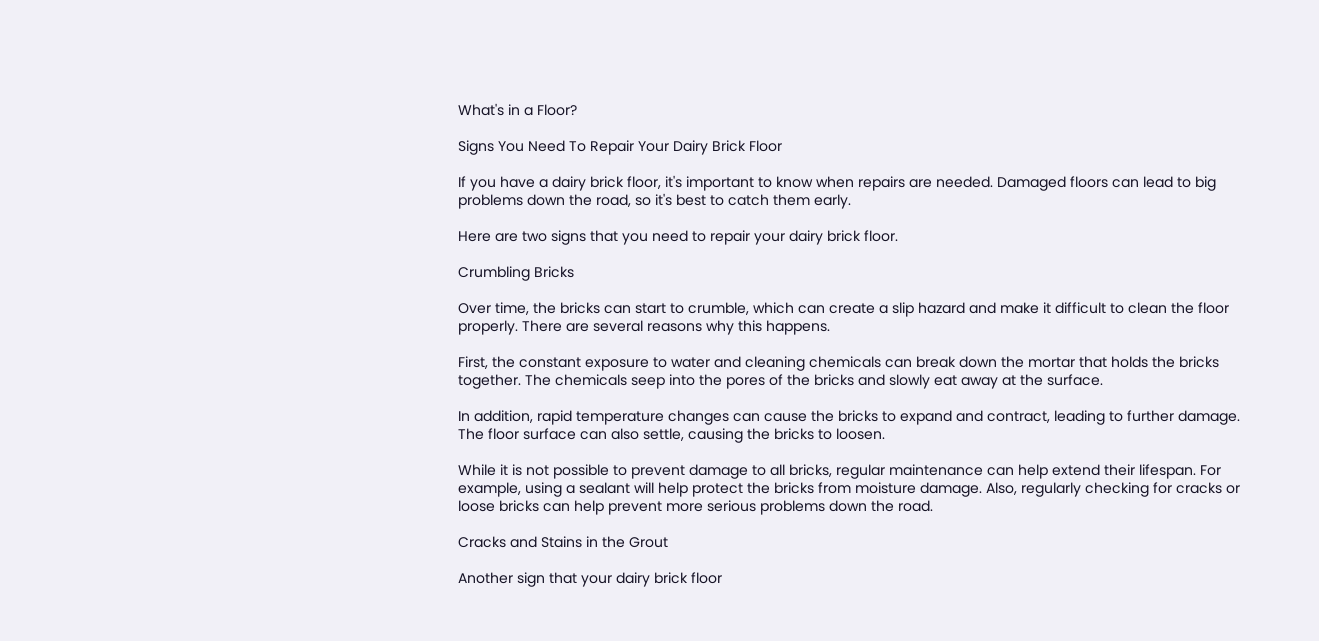What's in a Floor?

Signs You Need To Repair Your Dairy Brick Floor

If you have a dairy brick floor, it's important to know when repairs are needed. Damaged floors can lead to big problems down the road, so it's best to catch them early.

Here are two signs that you need to repair your dairy brick floor.

Crumbling Bricks

Over time, the bricks can start to crumble, which can create a slip hazard and make it difficult to clean the floor properly. There are several reasons why this happens.

First, the constant exposure to water and cleaning chemicals can break down the mortar that holds the bricks together. The chemicals seep into the pores of the bricks and slowly eat away at the surface.

In addition, rapid temperature changes can cause the bricks to expand and contract, leading to further damage. The floor surface can also settle, causing the bricks to loosen.

While it is not possible to prevent damage to all bricks, regular maintenance can help extend their lifespan. For example, using a sealant will help protect the bricks from moisture damage. Also, regularly checking for cracks or loose bricks can help prevent more serious problems down the road.

Cracks and Stains in the Grout

Another sign that your dairy brick floor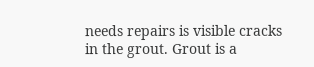needs repairs is visible cracks in the grout. Grout is a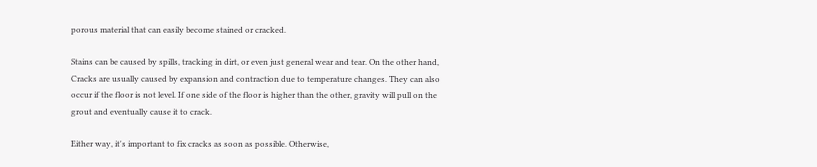porous material that can easily become stained or cracked.

Stains can be caused by spills, tracking in dirt, or even just general wear and tear. On the other hand, Cracks are usually caused by expansion and contraction due to temperature changes. They can also occur if the floor is not level. If one side of the floor is higher than the other, gravity will pull on the grout and eventually cause it to crack.

Either way, it's important to fix cracks as soon as possible. Otherwise,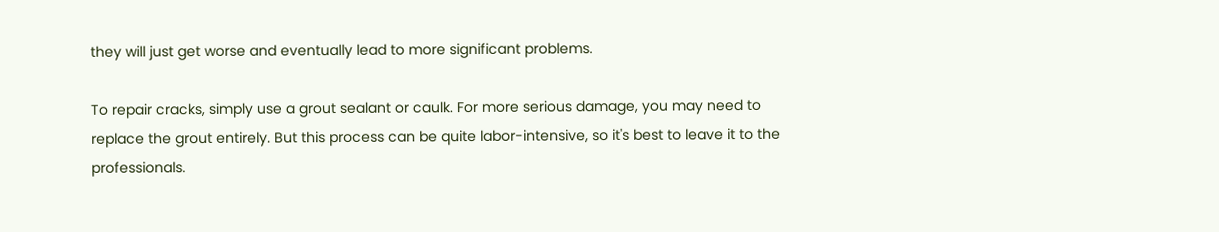they will just get worse and eventually lead to more significant problems.

To repair cracks, simply use a grout sealant or caulk. For more serious damage, you may need to replace the grout entirely. But this process can be quite labor-intensive, so it's best to leave it to the professionals.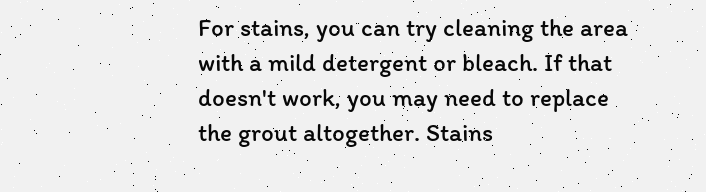For stains, you can try cleaning the area with a mild detergent or bleach. If that doesn't work, you may need to replace the grout altogether. Stains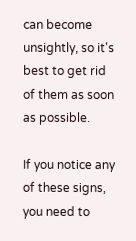can become unsightly, so it's best to get rid of them as soon as possible.

If you notice any of these signs, you need to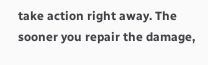take action right away. The sooner you repair the damage,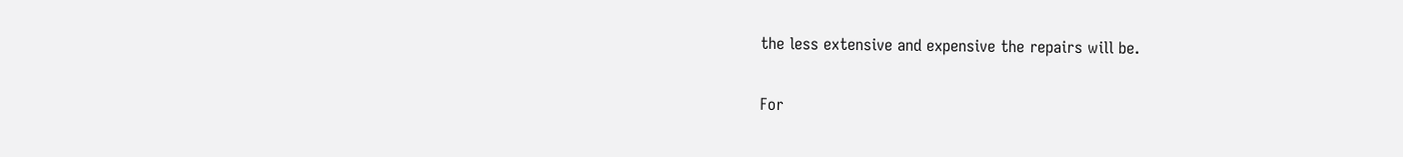the less extensive and expensive the repairs will be.

For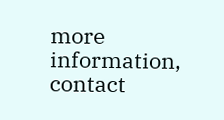more information, contact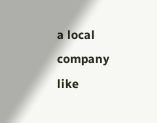a local company like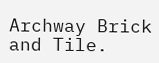Archway Brick and Tile.